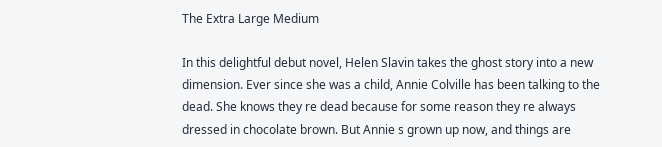The Extra Large Medium

In this delightful debut novel, Helen Slavin takes the ghost story into a new dimension. Ever since she was a child, Annie Colville has been talking to the dead. She knows they re dead because for some reason they re always dressed in chocolate brown. But Annie s grown up now, and things are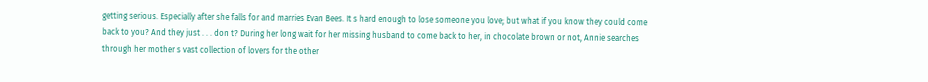getting serious. Especially after she falls for and marries Evan Bees. It s hard enough to lose someone you love; but what if you know they could come back to you? And they just . . . don t? During her long wait for her missing husband to come back to her, in chocolate brown or not, Annie searches through her mother s vast collection of lovers for the other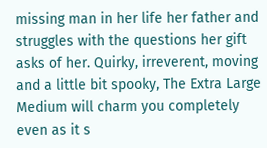missing man in her life her father and struggles with the questions her gift asks of her. Quirky, irreverent, moving and a little bit spooky, The Extra Large Medium will charm you completely even as it s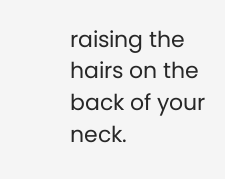raising the hairs on the back of your neck.